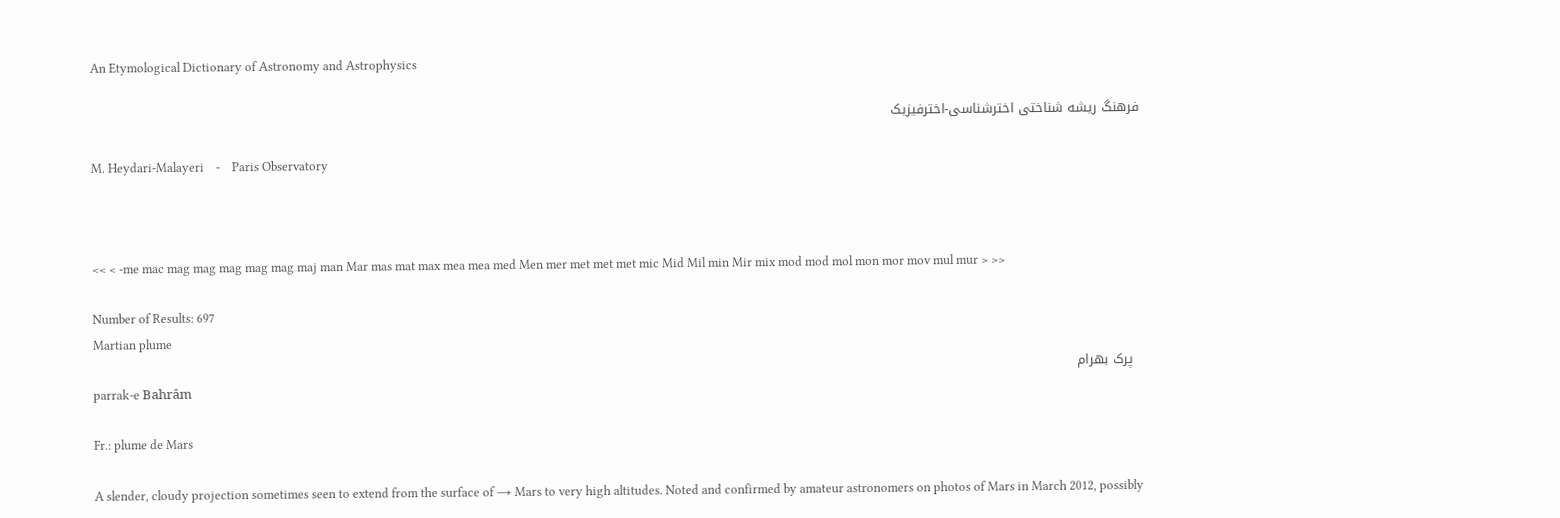An Etymological Dictionary of Astronomy and Astrophysics

فرهنگ ریشه شناختی اخترشناسی-اخترفیزیک

M. Heydari-Malayeri    -    Paris Observatory



<< < -me mac mag mag mag mag mag maj man Mar mas mat max mea mea med Men mer met met met mic Mid Mil min Mir mix mod mod mol mon mor mov mul mur > >>

Number of Results: 697
Martian plume
  پرک بهرام
parrak-e Bahrâm

Fr.: plume de Mars

A slender, cloudy projection sometimes seen to extend from the surface of → Mars to very high altitudes. Noted and confirmed by amateur astronomers on photos of Mars in March 2012, possibly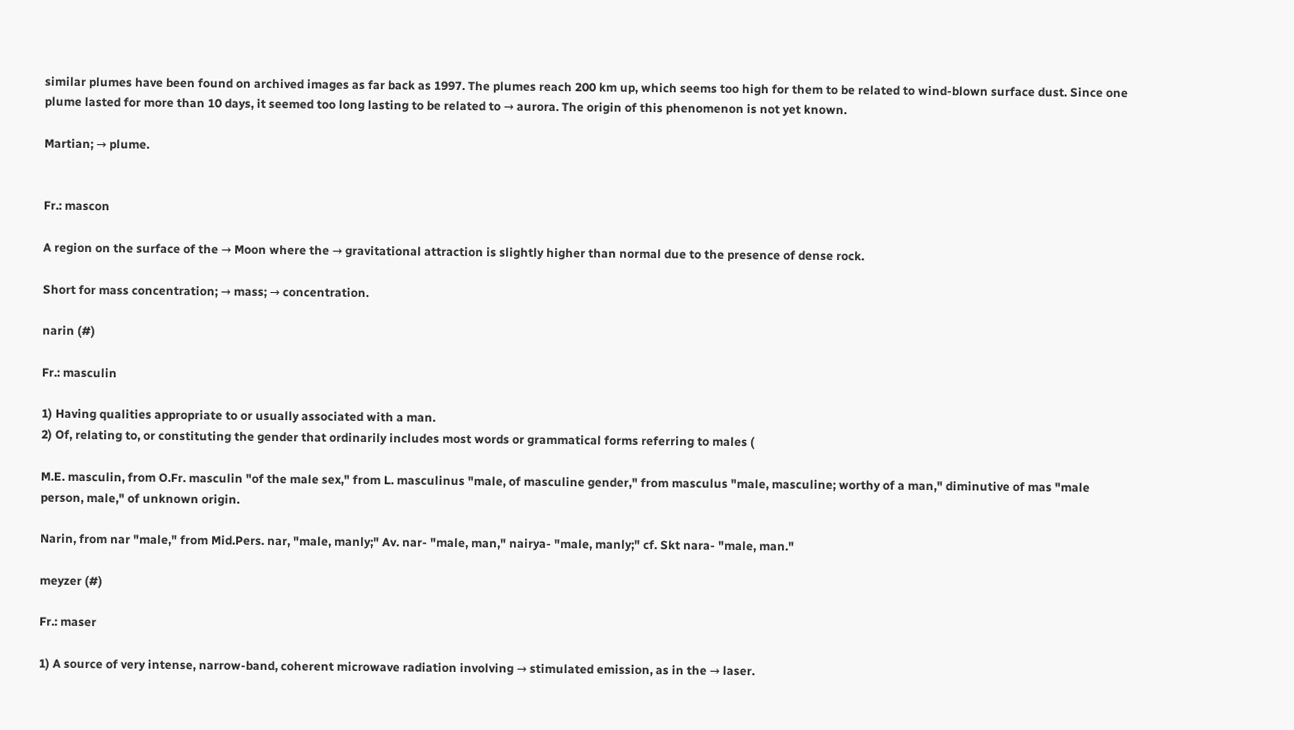similar plumes have been found on archived images as far back as 1997. The plumes reach 200 km up, which seems too high for them to be related to wind-blown surface dust. Since one plume lasted for more than 10 days, it seemed too long lasting to be related to → aurora. The origin of this phenomenon is not yet known.

Martian; → plume.


Fr.: mascon

A region on the surface of the → Moon where the → gravitational attraction is slightly higher than normal due to the presence of dense rock.

Short for mass concentration; → mass; → concentration.

narin (#)

Fr.: masculin

1) Having qualities appropriate to or usually associated with a man.
2) Of, relating to, or constituting the gender that ordinarily includes most words or grammatical forms referring to males (

M.E. masculin, from O.Fr. masculin "of the male sex," from L. masculinus "male, of masculine gender," from masculus "male, masculine; worthy of a man," diminutive of mas "male person, male," of unknown origin.

Narin, from nar "male," from Mid.Pers. nar, "male, manly;" Av. nar- "male, man," nairya- "male, manly;" cf. Skt nara- "male, man."

meyzer (#)

Fr.: maser

1) A source of very intense, narrow-band, coherent microwave radiation involving → stimulated emission, as in the → laser.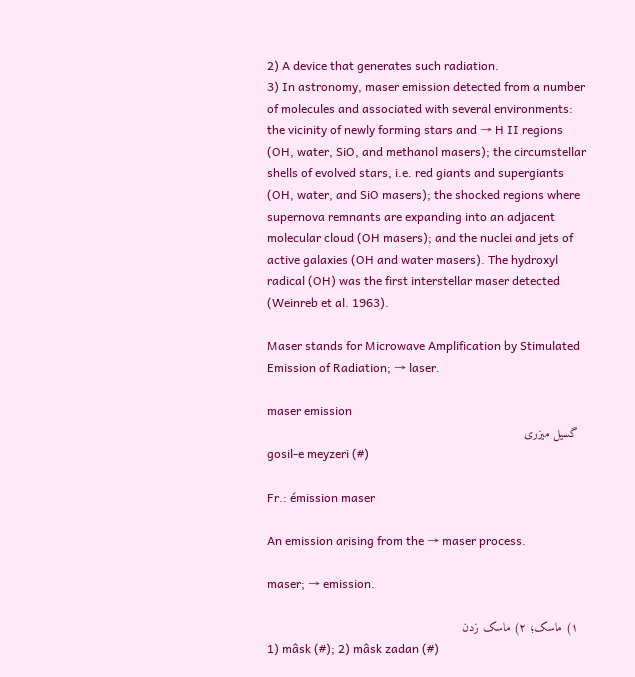2) A device that generates such radiation.
3) In astronomy, maser emission detected from a number of molecules and associated with several environments: the vicinity of newly forming stars and → H II regions (OH, water, SiO, and methanol masers); the circumstellar shells of evolved stars, i.e. red giants and supergiants (OH, water, and SiO masers); the shocked regions where supernova remnants are expanding into an adjacent molecular cloud (OH masers); and the nuclei and jets of active galaxies (OH and water masers). The hydroxyl radical (OH) was the first interstellar maser detected (Weinreb et al. 1963).

Maser stands for Microwave Amplification by Stimulated Emission of Radiation; → laser.

maser emission
  گسیل میزری
gosil-e meyzeri (#)

Fr.: émission maser

An emission arising from the → maser process.

maser; → emission.

  ۱) ماسک؛ ۲) ماسک زدن
1) mâsk (#); 2) mâsk zadan (#)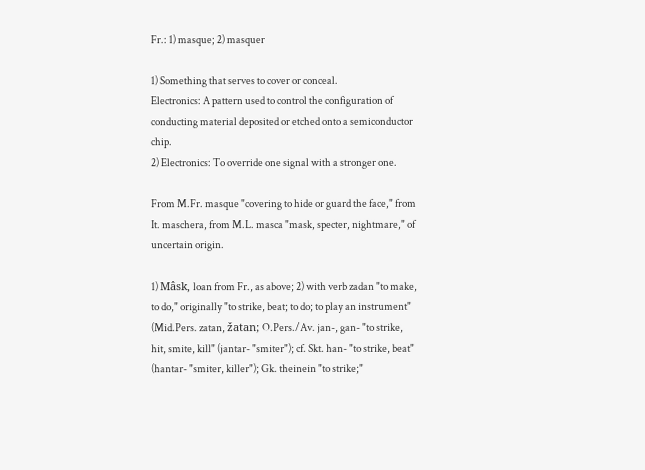Fr.: 1) masque; 2) masquer

1) Something that serves to cover or conceal.
Electronics: A pattern used to control the configuration of conducting material deposited or etched onto a semiconductor chip.
2) Electronics: To override one signal with a stronger one.

From M.Fr. masque "covering to hide or guard the face," from It. maschera, from M.L. masca "mask, specter, nightmare," of uncertain origin.

1) Mâsk, loan from Fr., as above; 2) with verb zadan "to make, to do," originally "to strike, beat; to do; to play an instrument" (Mid.Pers. zatan, žatan; O.Pers./Av. jan-, gan- "to strike, hit, smite, kill" (jantar- "smiter"); cf. Skt. han- "to strike, beat" (hantar- "smiter, killer"); Gk. theinein "to strike;"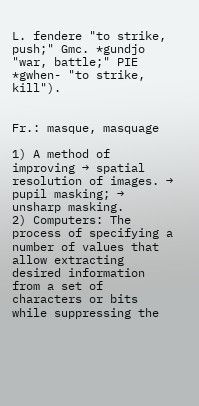L. fendere "to strike, push;" Gmc. *gundjo "war, battle;" PIE *gwhen- "to strike, kill").


Fr.: masque, masquage

1) A method of improving → spatial resolution of images. → pupil masking; → unsharp masking.
2) Computers: The process of specifying a number of values that allow extracting desired information from a set of characters or bits while suppressing the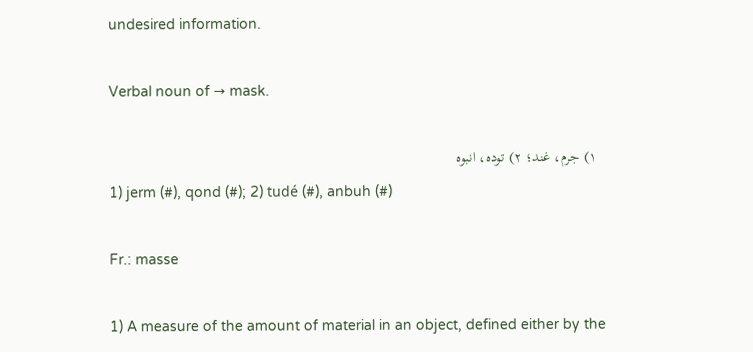undesired information.

Verbal noun of → mask.

  ۱) جرم، غند؛ ۲) توده، انبوه
1) jerm (#), qond (#); 2) tudé (#), anbuh (#)

Fr.: masse

1) A measure of the amount of material in an object, defined either by the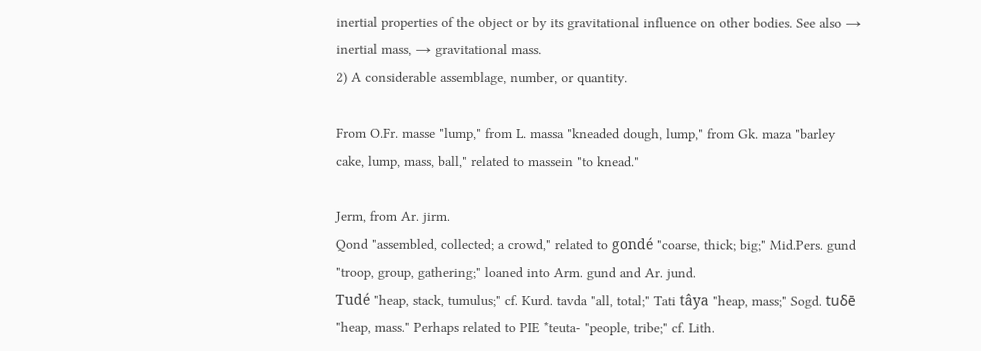inertial properties of the object or by its gravitational influence on other bodies. See also → inertial mass, → gravitational mass.
2) A considerable assemblage, number, or quantity.

From O.Fr. masse "lump," from L. massa "kneaded dough, lump," from Gk. maza "barley cake, lump, mass, ball," related to massein "to knead."

Jerm, from Ar. jirm.
Qond "assembled, collected; a crowd," related to gondé "coarse, thick; big;" Mid.Pers. gund "troop, group, gathering;" loaned into Arm. gund and Ar. jund.
Tudé "heap, stack, tumulus;" cf. Kurd. tavda "all, total;" Tati tâya "heap, mass;" Sogd. tuδē "heap, mass." Perhaps related to PIE *teuta- "people, tribe;" cf. Lith.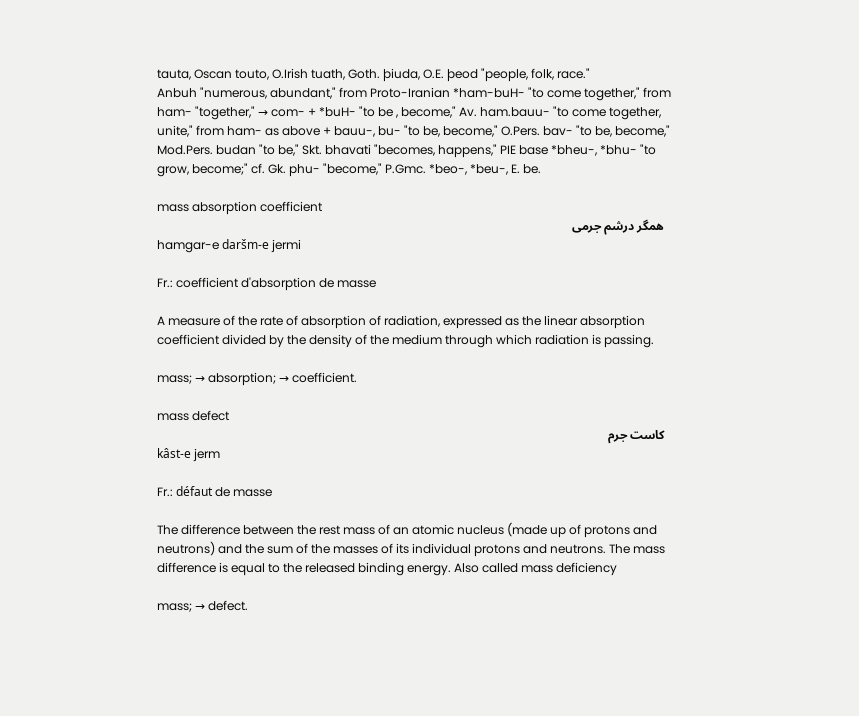tauta, Oscan touto, O.Irish tuath, Goth. þiuda, O.E. þeod "people, folk, race."
Anbuh "numerous, abundant," from Proto-Iranian *ham-buH- "to come together," from ham- "together," → com- + *buH- "to be , become," Av. ham.bauu- "to come together, unite," from ham- as above + bauu-, bu- "to be, become," O.Pers. bav- "to be, become," Mod.Pers. budan "to be," Skt. bhavati "becomes, happens," PIE base *bheu-, *bhu- "to grow, become;" cf. Gk. phu- "become," P.Gmc. *beo-, *beu-, E. be.

mass absorption coefficient
  همگر درشم جرمی
hamgar-e daršm-e jermi

Fr.: coefficient d'absorption de masse

A measure of the rate of absorption of radiation, expressed as the linear absorption coefficient divided by the density of the medium through which radiation is passing.

mass; → absorption; → coefficient.

mass defect
  کاست جرم
kâst-e jerm

Fr.: défaut de masse

The difference between the rest mass of an atomic nucleus (made up of protons and neutrons) and the sum of the masses of its individual protons and neutrons. The mass difference is equal to the released binding energy. Also called mass deficiency

mass; → defect.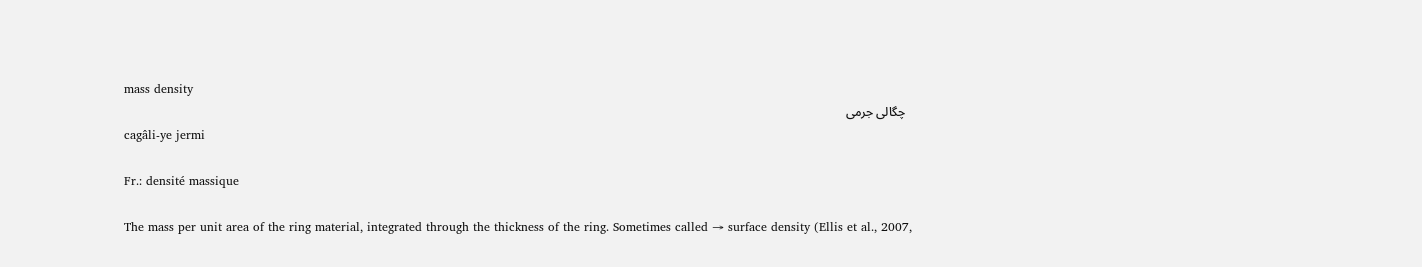mass density
  چگالی جرمی
cagâli-ye jermi

Fr.: densité massique

The mass per unit area of the ring material, integrated through the thickness of the ring. Sometimes called → surface density (Ellis et al., 2007,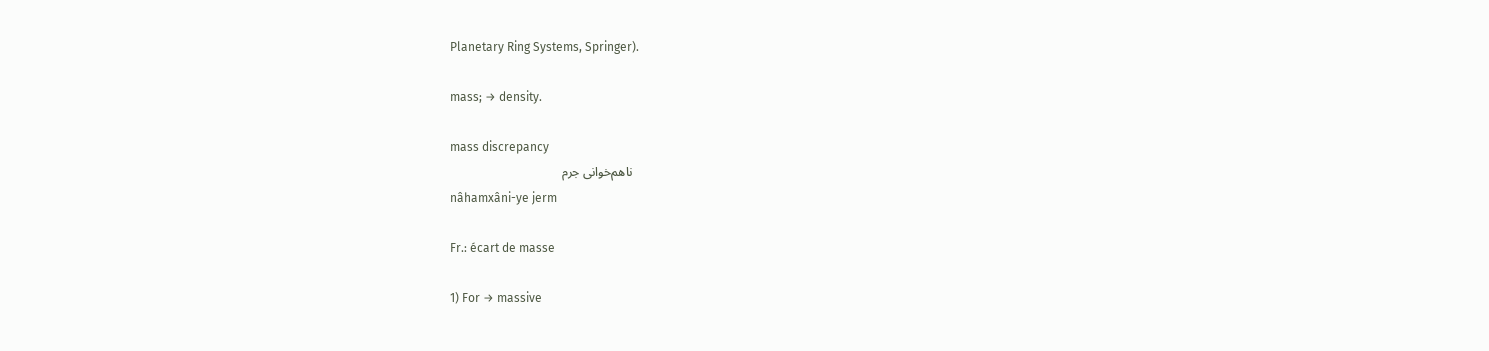Planetary Ring Systems, Springer).

mass; → density.

mass discrepancy
  ناهم‌خوانی جرم
nâhamxâni-ye jerm

Fr.: écart de masse

1) For → massive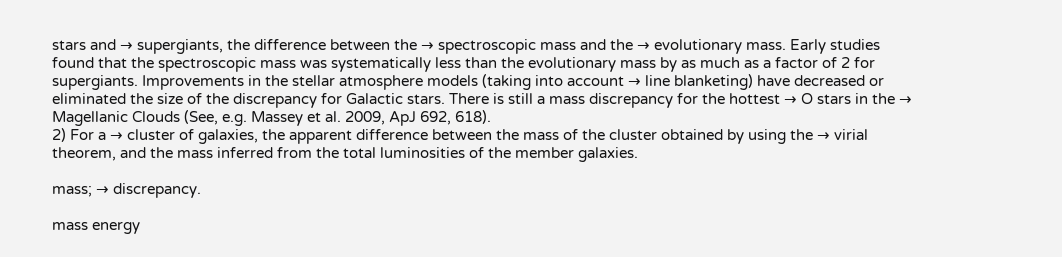stars and → supergiants, the difference between the → spectroscopic mass and the → evolutionary mass. Early studies found that the spectroscopic mass was systematically less than the evolutionary mass by as much as a factor of 2 for supergiants. Improvements in the stellar atmosphere models (taking into account → line blanketing) have decreased or eliminated the size of the discrepancy for Galactic stars. There is still a mass discrepancy for the hottest → O stars in the → Magellanic Clouds (See, e.g. Massey et al. 2009, ApJ 692, 618).
2) For a → cluster of galaxies, the apparent difference between the mass of the cluster obtained by using the → virial theorem, and the mass inferred from the total luminosities of the member galaxies.

mass; → discrepancy.

mass energy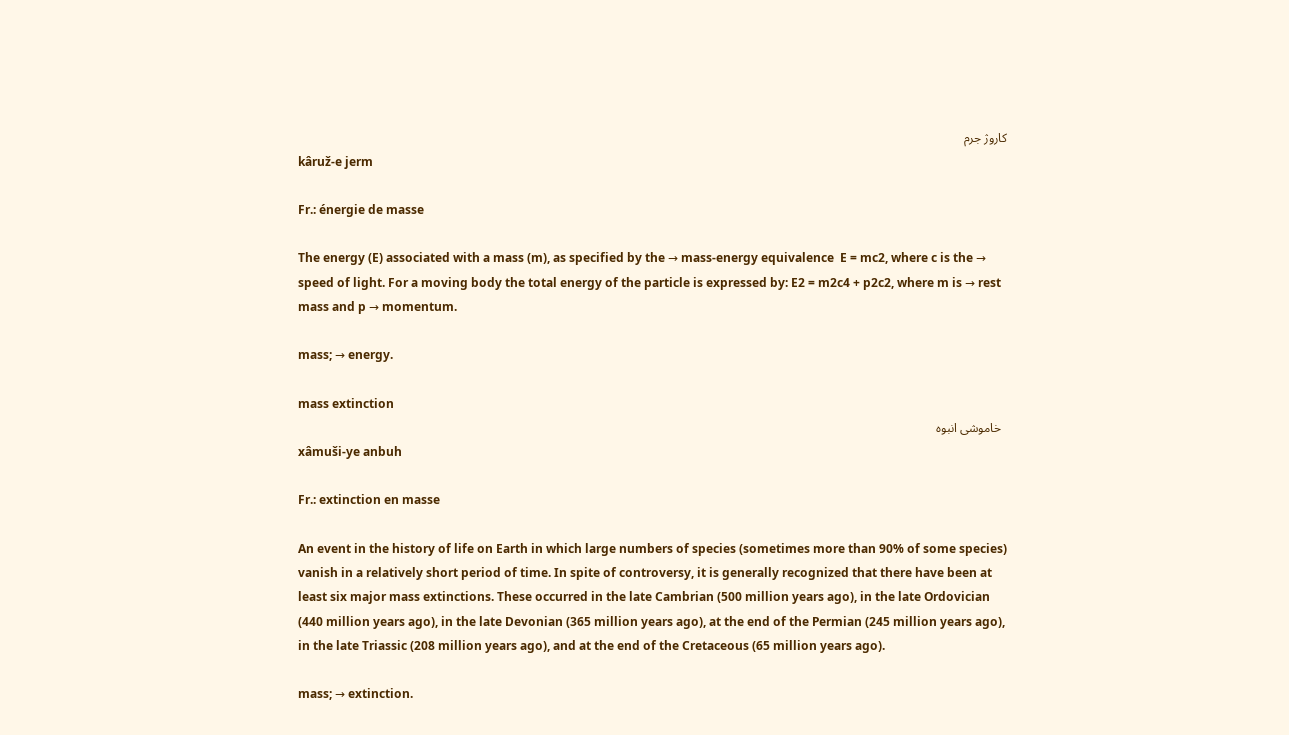کاروژ جرم
kâruž-e jerm

Fr.: énergie de masse

The energy (E) associated with a mass (m), as specified by the → mass-energy equivalence  E = mc2, where c is the → speed of light. For a moving body the total energy of the particle is expressed by: E2 = m2c4 + p2c2, where m is → rest mass and p → momentum.

mass; → energy.

mass extinction
  خاموشی انبوه
xâmuši-ye anbuh

Fr.: extinction en masse

An event in the history of life on Earth in which large numbers of species (sometimes more than 90% of some species) vanish in a relatively short period of time. In spite of controversy, it is generally recognized that there have been at least six major mass extinctions. These occurred in the late Cambrian (500 million years ago), in the late Ordovician (440 million years ago), in the late Devonian (365 million years ago), at the end of the Permian (245 million years ago), in the late Triassic (208 million years ago), and at the end of the Cretaceous (65 million years ago).

mass; → extinction.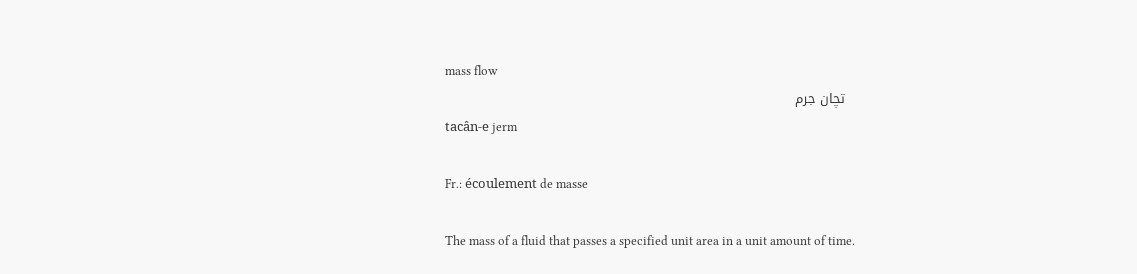mass flow
  تچان جرم
tacân-e jerm

Fr.: écoulement de masse

The mass of a fluid that passes a specified unit area in a unit amount of time.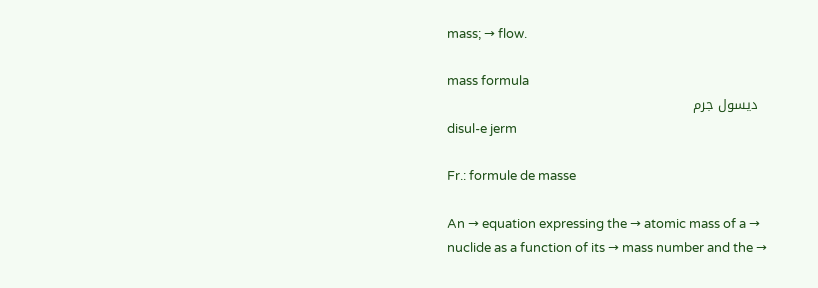mass; → flow.

mass formula
  دیسول جرم
disul-e jerm

Fr.: formule de masse

An → equation expressing the → atomic mass of a → nuclide as a function of its → mass number and the →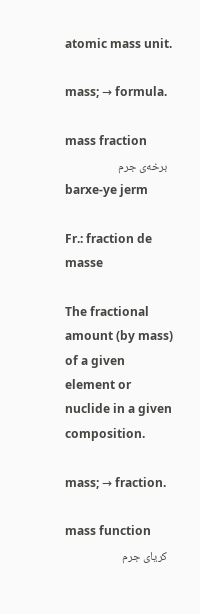atomic mass unit.

mass; → formula.

mass fraction
  برخه‌ی جرم
barxe-ye jerm

Fr.: fraction de masse

The fractional amount (by mass) of a given element or nuclide in a given composition.

mass; → fraction.

mass function
  کریای جرم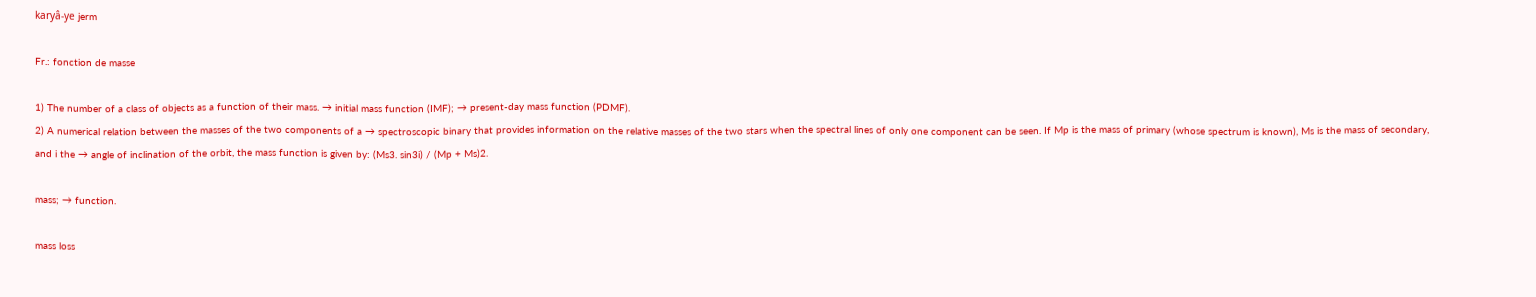karyâ-ye jerm

Fr.: fonction de masse

1) The number of a class of objects as a function of their mass. → initial mass function (IMF); → present-day mass function (PDMF).
2) A numerical relation between the masses of the two components of a → spectroscopic binary that provides information on the relative masses of the two stars when the spectral lines of only one component can be seen. If Mp is the mass of primary (whose spectrum is known), Ms is the mass of secondary, and i the → angle of inclination of the orbit, the mass function is given by: (Ms3. sin3i) / (Mp + Ms)2.

mass; → function.

mass loss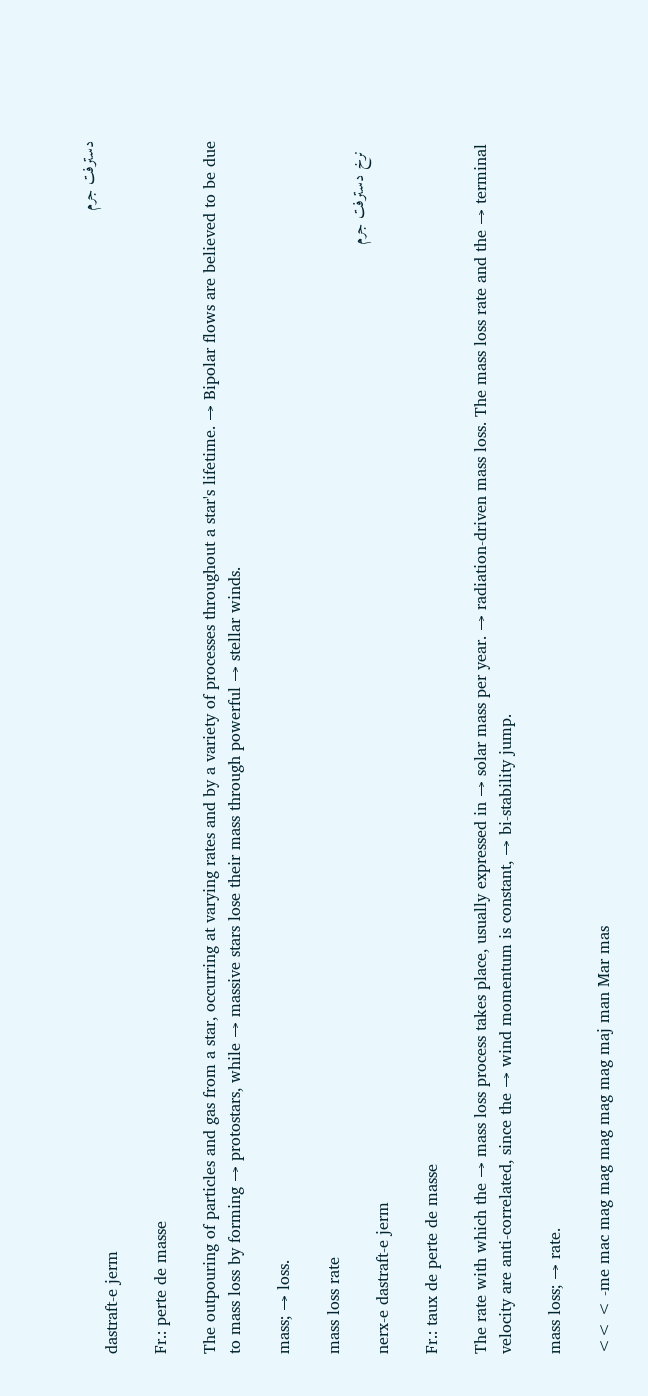دسترفت جرم
dastraft-e jerm

Fr.: perte de masse

The outpouring of particles and gas from a star, occurring at varying rates and by a variety of processes throughout a star's lifetime. → Bipolar flows are believed to be due to mass loss by forming → protostars, while → massive stars lose their mass through powerful → stellar winds.

mass; → loss.

mass loss rate
  نرخ دسترفت جرم
nerx-e dastraft-e jerm

Fr.: taux de perte de masse

The rate with which the → mass loss process takes place, usually expressed in → solar mass per year. → radiation-driven mass loss. The mass loss rate and the → terminal velocity are anti-correlated, since the → wind momentum is constant, → bi-stability jump.

mass loss; → rate.

<< < -me mac mag mag mag mag mag maj man Mar mas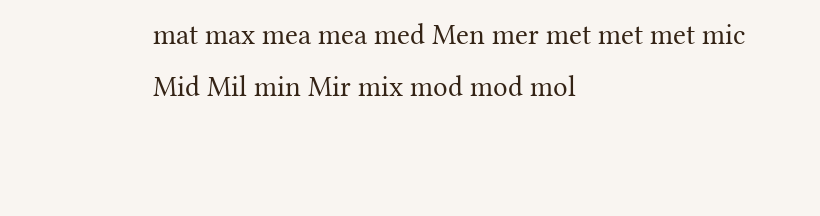mat max mea mea med Men mer met met met mic Mid Mil min Mir mix mod mod mol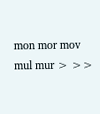mon mor mov mul mur > >>